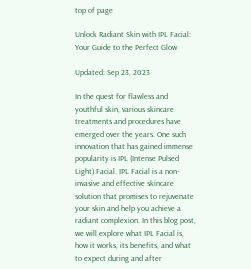top of page

Unlock Radiant Skin with IPL Facial: Your Guide to the Perfect Glow

Updated: Sep 23, 2023

In the quest for flawless and youthful skin, various skincare treatments and procedures have emerged over the years. One such innovation that has gained immense popularity is IPL (Intense Pulsed Light) Facial. IPL Facial is a non-invasive and effective skincare solution that promises to rejuvenate your skin and help you achieve a radiant complexion. In this blog post, we will explore what IPL Facial is, how it works, its benefits, and what to expect during and after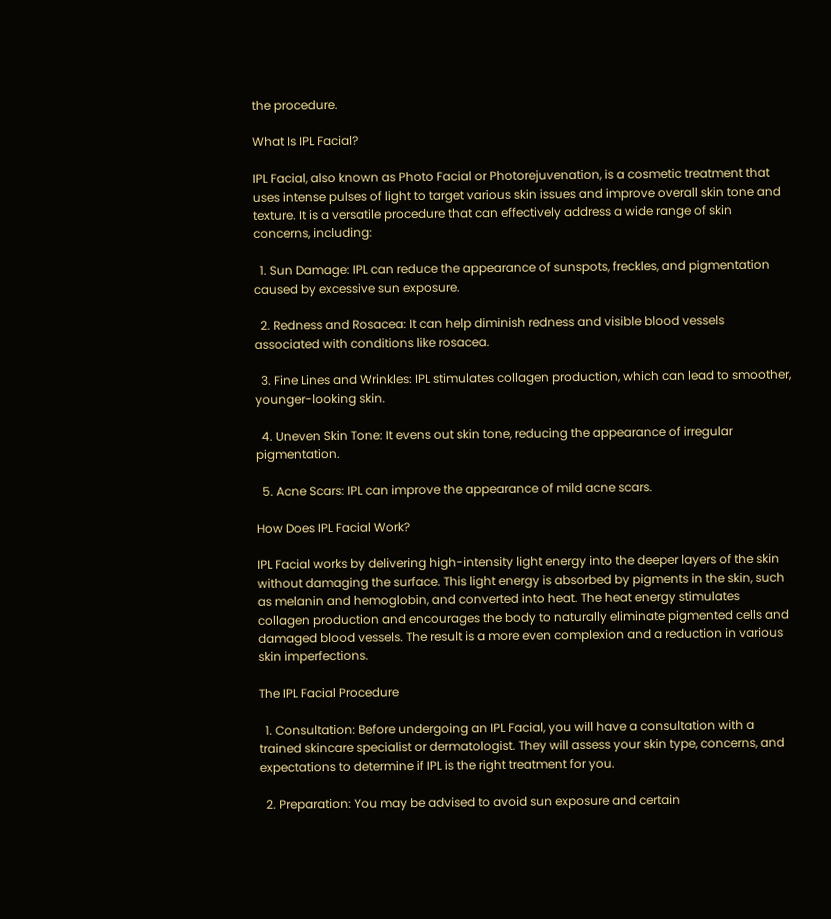the procedure.

What Is IPL Facial?

IPL Facial, also known as Photo Facial or Photorejuvenation, is a cosmetic treatment that uses intense pulses of light to target various skin issues and improve overall skin tone and texture. It is a versatile procedure that can effectively address a wide range of skin concerns, including:

  1. Sun Damage: IPL can reduce the appearance of sunspots, freckles, and pigmentation caused by excessive sun exposure.

  2. Redness and Rosacea: It can help diminish redness and visible blood vessels associated with conditions like rosacea.

  3. Fine Lines and Wrinkles: IPL stimulates collagen production, which can lead to smoother, younger-looking skin.

  4. Uneven Skin Tone: It evens out skin tone, reducing the appearance of irregular pigmentation.

  5. Acne Scars: IPL can improve the appearance of mild acne scars.

How Does IPL Facial Work?

IPL Facial works by delivering high-intensity light energy into the deeper layers of the skin without damaging the surface. This light energy is absorbed by pigments in the skin, such as melanin and hemoglobin, and converted into heat. The heat energy stimulates collagen production and encourages the body to naturally eliminate pigmented cells and damaged blood vessels. The result is a more even complexion and a reduction in various skin imperfections.

The IPL Facial Procedure

  1. Consultation: Before undergoing an IPL Facial, you will have a consultation with a trained skincare specialist or dermatologist. They will assess your skin type, concerns, and expectations to determine if IPL is the right treatment for you.

  2. Preparation: You may be advised to avoid sun exposure and certain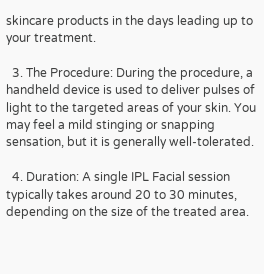skincare products in the days leading up to your treatment.

  3. The Procedure: During the procedure, a handheld device is used to deliver pulses of light to the targeted areas of your skin. You may feel a mild stinging or snapping sensation, but it is generally well-tolerated.

  4. Duration: A single IPL Facial session typically takes around 20 to 30 minutes, depending on the size of the treated area.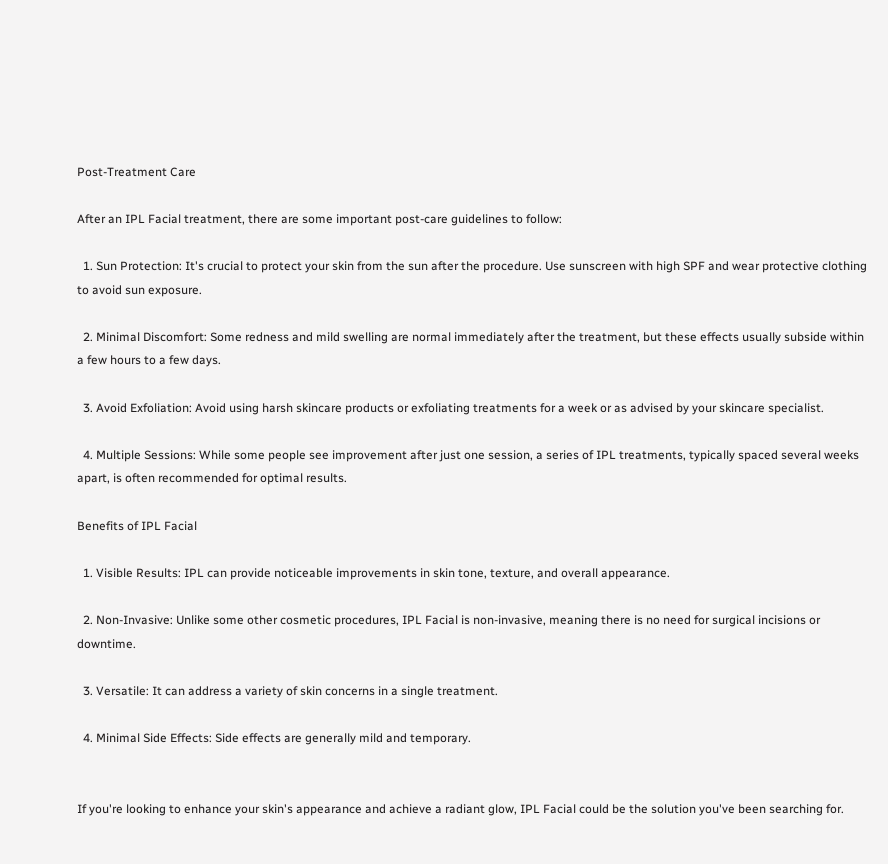Post-Treatment Care

After an IPL Facial treatment, there are some important post-care guidelines to follow:

  1. Sun Protection: It's crucial to protect your skin from the sun after the procedure. Use sunscreen with high SPF and wear protective clothing to avoid sun exposure.

  2. Minimal Discomfort: Some redness and mild swelling are normal immediately after the treatment, but these effects usually subside within a few hours to a few days.

  3. Avoid Exfoliation: Avoid using harsh skincare products or exfoliating treatments for a week or as advised by your skincare specialist.

  4. Multiple Sessions: While some people see improvement after just one session, a series of IPL treatments, typically spaced several weeks apart, is often recommended for optimal results.

Benefits of IPL Facial

  1. Visible Results: IPL can provide noticeable improvements in skin tone, texture, and overall appearance.

  2. Non-Invasive: Unlike some other cosmetic procedures, IPL Facial is non-invasive, meaning there is no need for surgical incisions or downtime.

  3. Versatile: It can address a variety of skin concerns in a single treatment.

  4. Minimal Side Effects: Side effects are generally mild and temporary.


If you're looking to enhance your skin's appearance and achieve a radiant glow, IPL Facial could be the solution you've been searching for.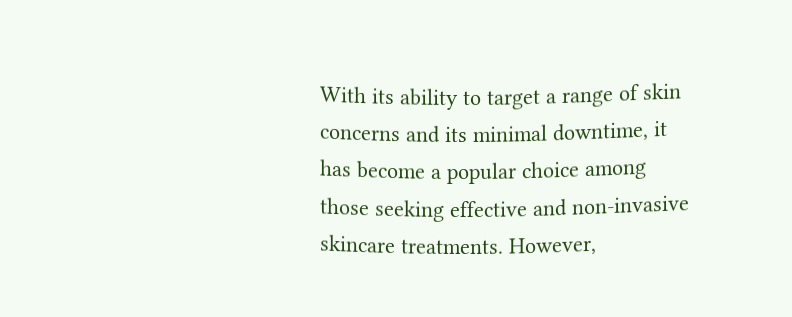With its ability to target a range of skin concerns and its minimal downtime, it has become a popular choice among those seeking effective and non-invasive skincare treatments. However,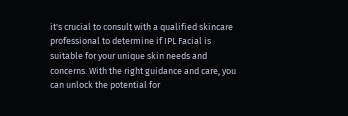it's crucial to consult with a qualified skincare professional to determine if IPL Facial is suitable for your unique skin needs and concerns. With the right guidance and care, you can unlock the potential for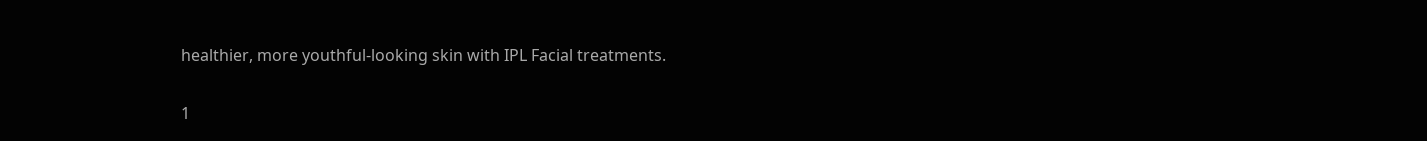healthier, more youthful-looking skin with IPL Facial treatments.

1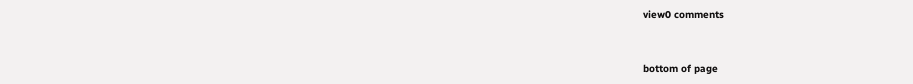view0 comments


bottom of page